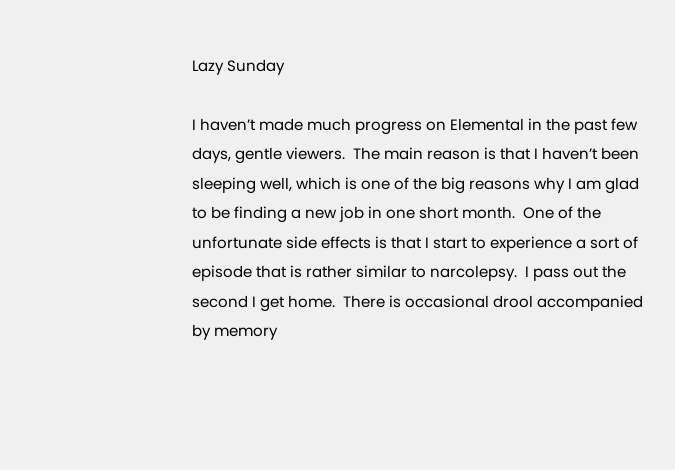Lazy Sunday

I haven’t made much progress on Elemental in the past few days, gentle viewers.  The main reason is that I haven’t been sleeping well, which is one of the big reasons why I am glad to be finding a new job in one short month.  One of the unfortunate side effects is that I start to experience a sort of episode that is rather similar to narcolepsy.  I pass out the second I get home.  There is occasional drool accompanied by memory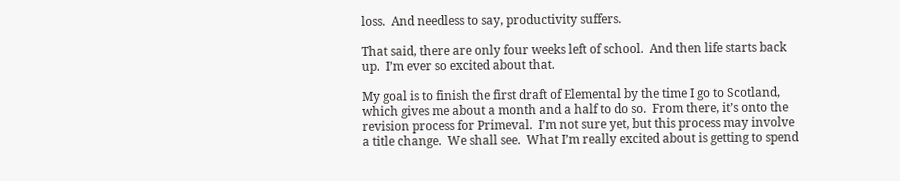loss.  And needless to say, productivity suffers.

That said, there are only four weeks left of school.  And then life starts back up.  I’m ever so excited about that.

My goal is to finish the first draft of Elemental by the time I go to Scotland, which gives me about a month and a half to do so.  From there, it’s onto the revision process for Primeval.  I’m not sure yet, but this process may involve a title change.  We shall see.  What I’m really excited about is getting to spend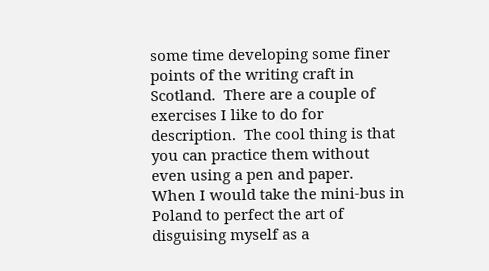some time developing some finer points of the writing craft in Scotland.  There are a couple of exercises I like to do for description.  The cool thing is that you can practice them without even using a pen and paper.  When I would take the mini-bus in Poland to perfect the art of disguising myself as a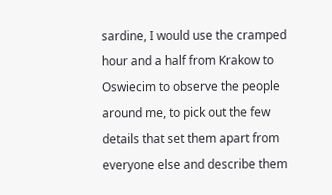sardine, I would use the cramped hour and a half from Krakow to Oswiecim to observe the people around me, to pick out the few details that set them apart from everyone else and describe them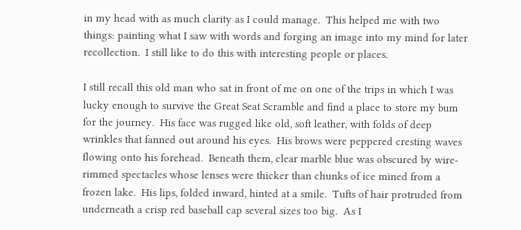in my head with as much clarity as I could manage.  This helped me with two things: painting what I saw with words and forging an image into my mind for later recollection.  I still like to do this with interesting people or places.

I still recall this old man who sat in front of me on one of the trips in which I was lucky enough to survive the Great Seat Scramble and find a place to store my bum for the journey.  His face was rugged like old, soft leather, with folds of deep wrinkles that fanned out around his eyes.  His brows were peppered cresting waves flowing onto his forehead.  Beneath them, clear marble blue was obscured by wire-rimmed spectacles whose lenses were thicker than chunks of ice mined from a frozen lake.  His lips, folded inward, hinted at a smile.  Tufts of hair protruded from underneath a crisp red baseball cap several sizes too big.  As I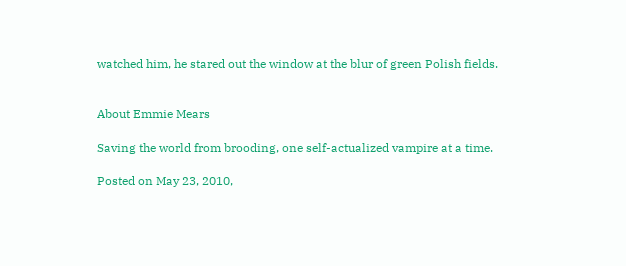watched him, he stared out the window at the blur of green Polish fields.


About Emmie Mears

Saving the world from brooding, one self-actualized vampire at a time.

Posted on May 23, 2010,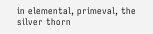in elemental, primeval, the silver thorn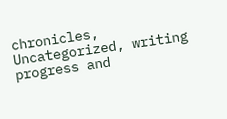chronicles, Uncategorized, writing progress and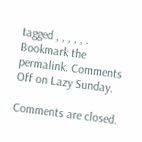tagged , , , , , . Bookmark the permalink. Comments Off on Lazy Sunday.

Comments are closed.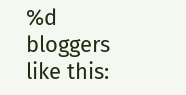%d bloggers like this: